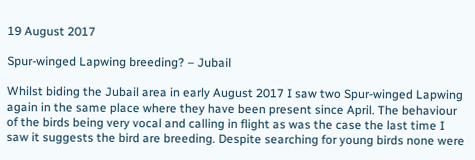19 August 2017

Spur-winged Lapwing breeding? – Jubail

Whilst biding the Jubail area in early August 2017 I saw two Spur-winged Lapwing again in the same place where they have been present since April. The behaviour of the birds being very vocal and calling in flight as was the case the last time I saw it suggests the bird are breeding. Despite searching for young birds none were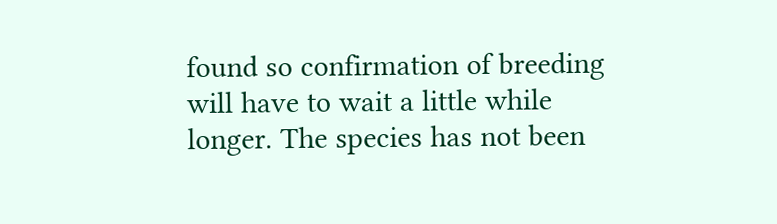found so confirmation of breeding will have to wait a little while longer. The species has not been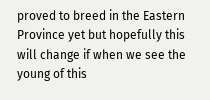proved to breed in the Eastern Province yet but hopefully this will change if when we see the young of this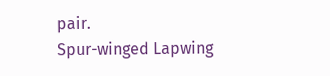pair.
Spur-winged Lapwing